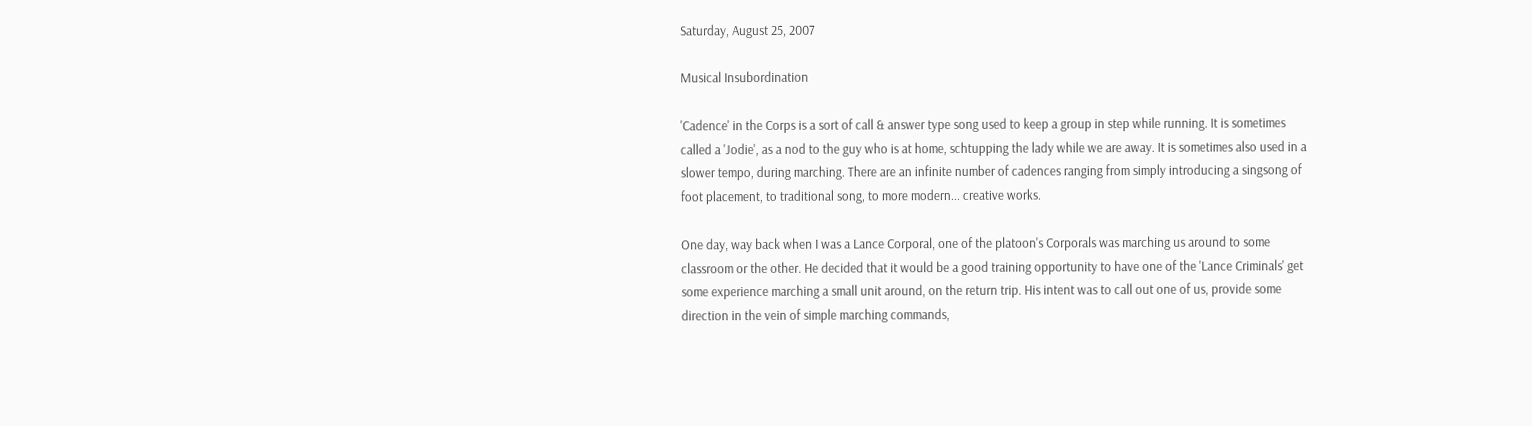Saturday, August 25, 2007

Musical Insubordination

'Cadence' in the Corps is a sort of call & answer type song used to keep a group in step while running. It is sometimes called a 'Jodie', as a nod to the guy who is at home, schtupping the lady while we are away. It is sometimes also used in a slower tempo, during marching. There are an infinite number of cadences ranging from simply introducing a singsong of foot placement, to traditional song, to more modern... creative works.

One day, way back when I was a Lance Corporal, one of the platoon's Corporals was marching us around to some classroom or the other. He decided that it would be a good training opportunity to have one of the 'Lance Criminals' get some experience marching a small unit around, on the return trip. His intent was to call out one of us, provide some direction in the vein of simple marching commands,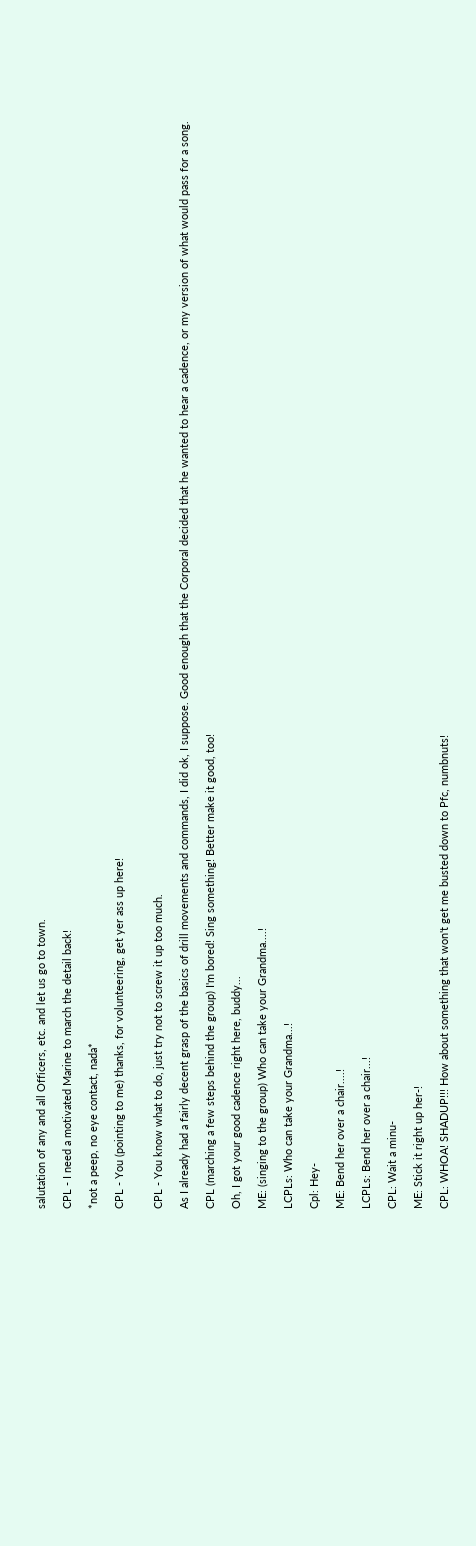salutation of any and all Officers, etc. and let us go to town.

CPL - I need a motivated Marine to march the detail back!

*not a peep, no eye contact, nada*

CPL - You (pointing to me) thanks, for volunteering, get yer ass up here!


CPL - You know what to do, just try not to screw it up too much.

As I already had a fairly decent grasp of the basics of drill movements and commands, I did ok, I suppose. Good enough that the Corporal decided that he wanted to hear a cadence, or my version of what would pass for a song.

CPL (marching a few steps behind the group) I'm bored! Sing something! Better make it good, too!

Oh, I got your good cadence right here, buddy...

ME: (singing to the group) Who can take your Grandma....!

LCPLs: Who can take your Grandma...!

Cpl: Hey-

ME: Bend her over a chair....!

LCPLs: Bend her over a chair...!

CPL: Wait a minu-

ME: Stick it right up her-!

CPL: WHOA! SHADUP!!! How about something that won't get me busted down to Pfc, numbnuts!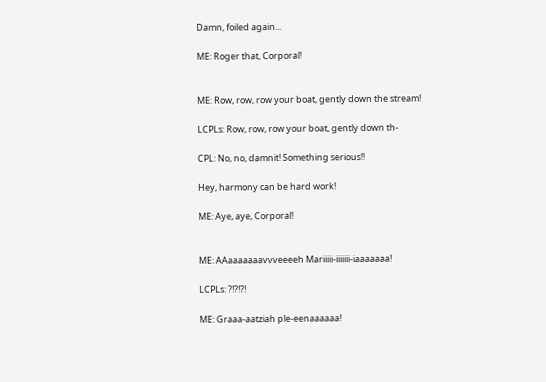Damn, foiled again...

ME: Roger that, Corporal!


ME: Row, row, row your boat, gently down the stream!

LCPLs: Row, row, row your boat, gently down th-

CPL: No, no, damnit! Something serious!!

Hey, harmony can be hard work!

ME: Aye, aye, Corporal!


ME: AAaaaaaaavvveeeeh Mariiiii-iiiiiii-iaaaaaaa!

LCPLs: ?!?!?!

ME: Graaa-aatziah ple-eenaaaaaa!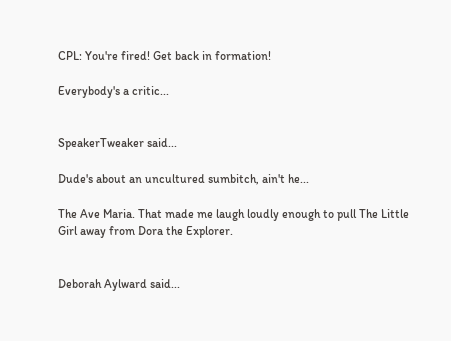CPL: You're fired! Get back in formation!

Everybody's a critic...


SpeakerTweaker said...

Dude's about an uncultured sumbitch, ain't he...

The Ave Maria. That made me laugh loudly enough to pull The Little Girl away from Dora the Explorer.


Deborah Aylward said...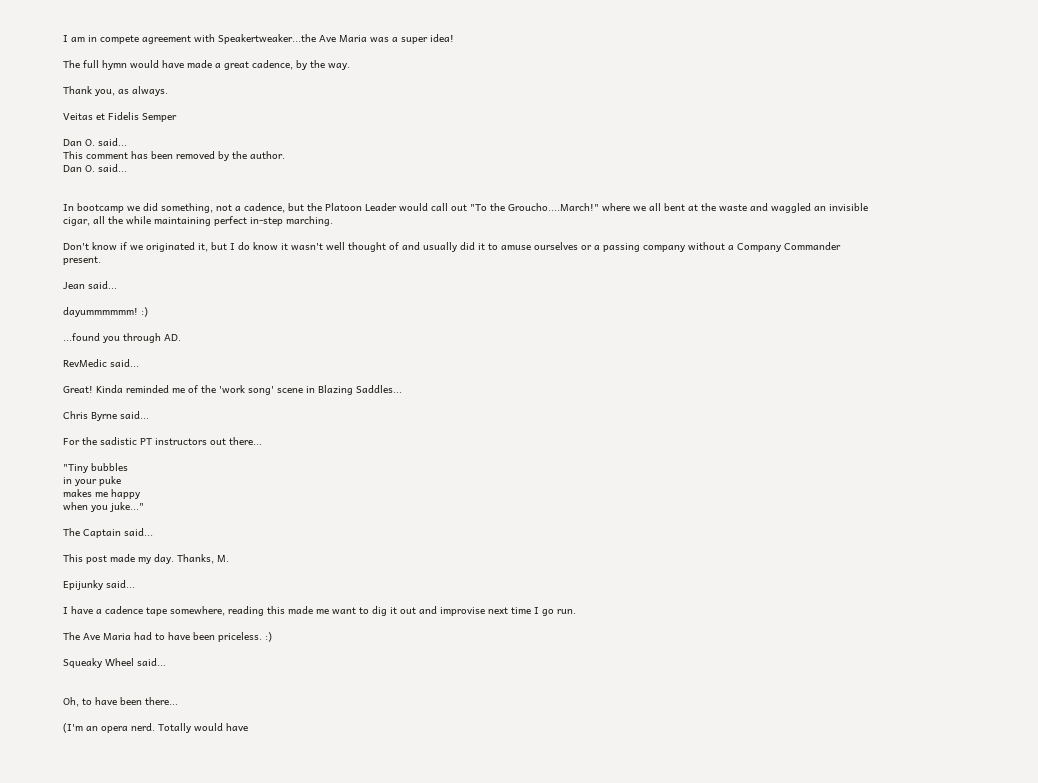I am in compete agreement with Speakertweaker...the Ave Maria was a super idea!

The full hymn would have made a great cadence, by the way.

Thank you, as always.

Veitas et Fidelis Semper

Dan O. said...
This comment has been removed by the author.
Dan O. said...


In bootcamp we did something, not a cadence, but the Platoon Leader would call out "To the Groucho....March!" where we all bent at the waste and waggled an invisible cigar, all the while maintaining perfect in-step marching.

Don't know if we originated it, but I do know it wasn't well thought of and usually did it to amuse ourselves or a passing company without a Company Commander present.

Jean said...

dayummmmmm! :)

...found you through AD.

RevMedic said...

Great! Kinda reminded me of the 'work song' scene in Blazing Saddles...

Chris Byrne said...

For the sadistic PT instructors out there...

"Tiny bubbles
in your puke
makes me happy
when you juke..."

The Captain said...

This post made my day. Thanks, M.

Epijunky said...

I have a cadence tape somewhere, reading this made me want to dig it out and improvise next time I go run.

The Ave Maria had to have been priceless. :)

Squeaky Wheel said...


Oh, to have been there...

(I'm an opera nerd. Totally would have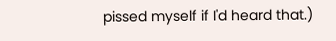pissed myself if I'd heard that.)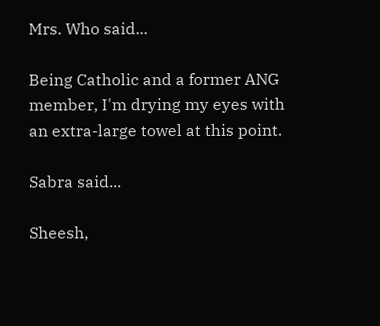Mrs. Who said...

Being Catholic and a former ANG member, I'm drying my eyes with an extra-large towel at this point.

Sabra said...

Sheesh,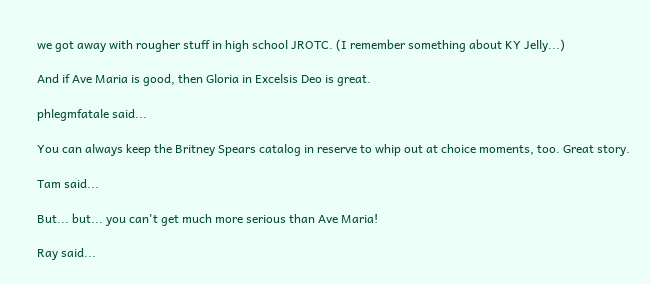we got away with rougher stuff in high school JROTC. (I remember something about KY Jelly...)

And if Ave Maria is good, then Gloria in Excelsis Deo is great.

phlegmfatale said...

You can always keep the Britney Spears catalog in reserve to whip out at choice moments, too. Great story.

Tam said...

But... but... you can't get much more serious than Ave Maria!

Ray said...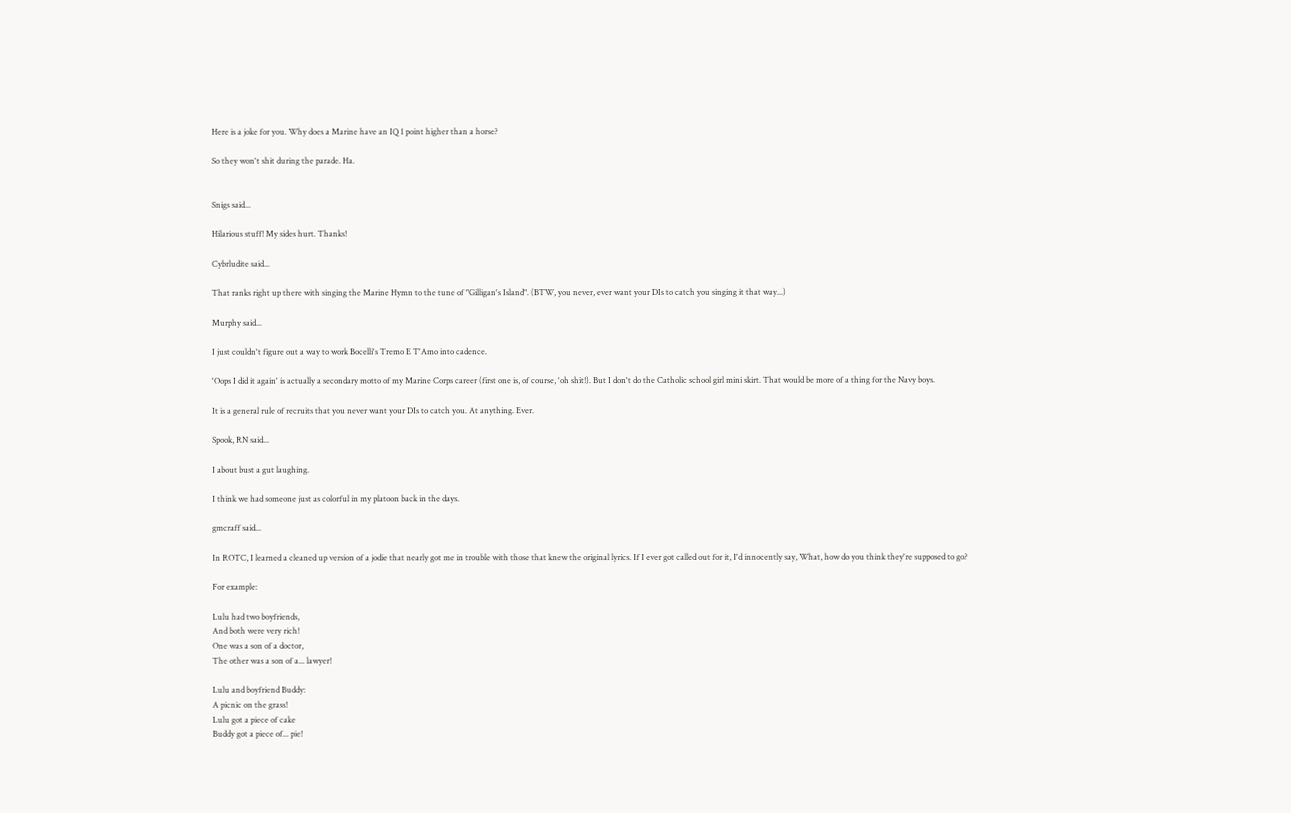Here is a joke for you. Why does a Marine have an IQ 1 point higher than a horse?

So they won't shit during the parade. Ha.


Snigs said...

Hilarious stuff! My sides hurt. Thanks!

Cybrludite said...

That ranks right up there with singing the Marine Hymn to the tune of "Gilligan's Island". (BTW, you never, ever want your DIs to catch you singing it that way...)

Murphy said...

I just couldn't figure out a way to work Bocelli's Tremo E T'Amo into cadence.

'Oops I did it again' is actually a secondary motto of my Marine Corps career (first one is, of course, 'oh shit!). But I don't do the Catholic school girl mini skirt. That would be more of a thing for the Navy boys.

It is a general rule of recruits that you never want your DIs to catch you. At anything. Ever.

Spook, RN said...

I about bust a gut laughing.

I think we had someone just as colorful in my platoon back in the days.

gmcraff said...

In ROTC, I learned a cleaned up version of a jodie that nearly got me in trouble with those that knew the original lyrics. If I ever got called out for it, I'd innocently say, What, how do you think they're supposed to go?

For example:

Lulu had two boyfriends,
And both were very rich!
One was a son of a doctor,
The other was a son of a... lawyer!

Lulu and boyfriend Buddy:
A picnic on the grass!
Lulu got a piece of cake
Buddy got a piece of... pie!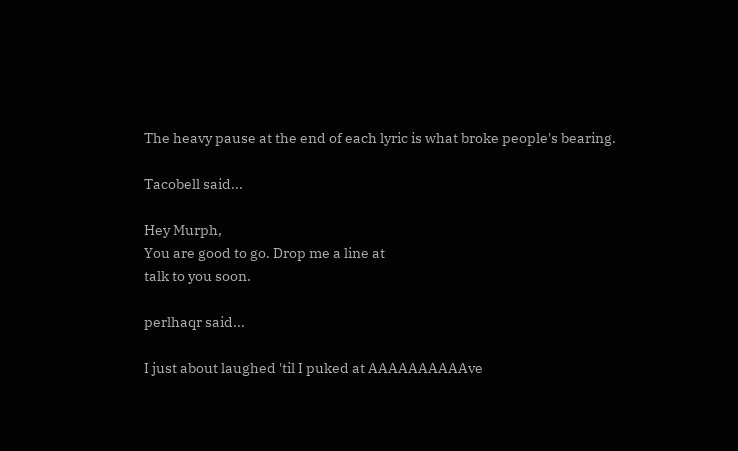The heavy pause at the end of each lyric is what broke people's bearing.

Tacobell said...

Hey Murph,
You are good to go. Drop me a line at
talk to you soon.

perlhaqr said...

I just about laughed 'til I puked at AAAAAAAAAAve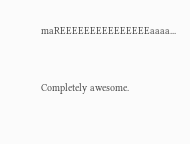maREEEEEEEEEEEEEEEaaaa...


Completely awesome.